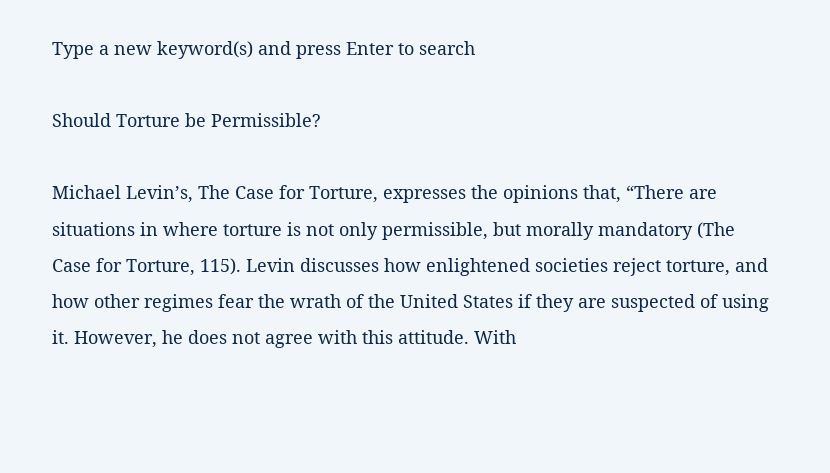Type a new keyword(s) and press Enter to search

Should Torture be Permissible?

Michael Levin’s, The Case for Torture, expresses the opinions that, “There are situations in where torture is not only permissible, but morally mandatory (The Case for Torture, 115). Levin discusses how enlightened societies reject torture, and how other regimes fear the wrath of the United States if they are suspected of using it. However, he does not agree with this attitude. With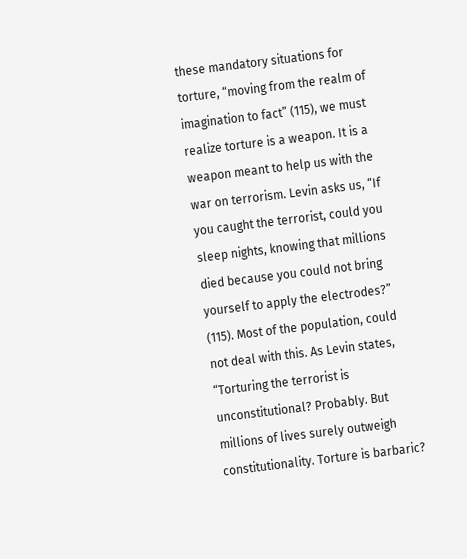these mandatory situations for torture, “moving from the realm of imagination to fact” (115), we must realize torture is a weapon. It is a weapon meant to help us with the war on terrorism. Levin asks us, “If you caught the terrorist, could you sleep nights, knowing that millions died because you could not bring yourself to apply the electrodes?” (115). Most of the population, could not deal with this. As Levin states, “Torturing the terrorist is unconstitutional? Probably. But millions of lives surely outweigh constitutionality. Torture is barbaric?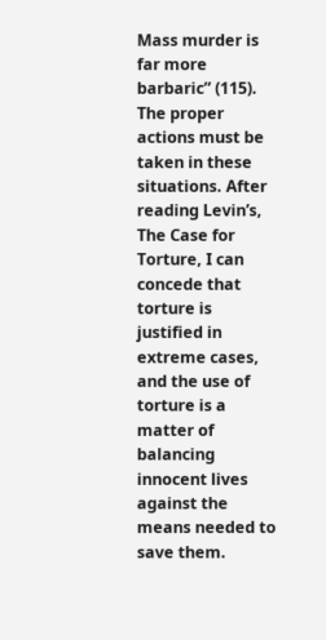Mass murder is far more barbaric” (115). The proper actions must be taken in these situations. After reading Levin’s, The Case for Torture, I can concede that torture is justified in extreme cases, and the use of torture is a matter of balancing innocent lives against the means needed to save them.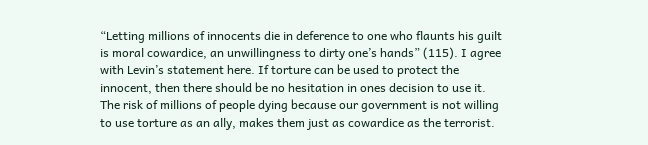“Letting millions of innocents die in deference to one who flaunts his guilt is moral cowardice, an unwillingness to dirty one’s hands” (115). I agree with Levin’s statement here. If torture can be used to protect the innocent, then there should be no hesitation in ones decision to use it. The risk of millions of people dying because our government is not willing to use torture as an ally, makes them just as cowardice as the terrorist.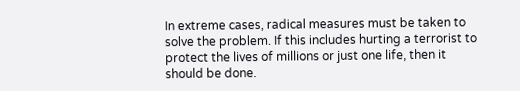In extreme cases, radical measures must be taken to solve the problem. If this includes hurting a terrorist to protect the lives of millions or just one life, then it should be done.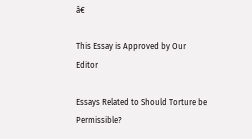â€

This Essay is Approved by Our Editor

Essays Related to Should Torture be Permissible?